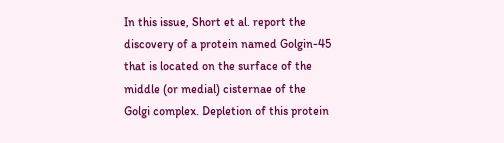In this issue, Short et al. report the discovery of a protein named Golgin-45 that is located on the surface of the middle (or medial) cisternae of the Golgi complex. Depletion of this protein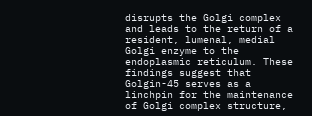disrupts the Golgi complex and leads to the return of a resident, lumenal, medial Golgi enzyme to the endoplasmic reticulum. These findings suggest that Golgin-45 serves as a linchpin for the maintenance of Golgi complex structure,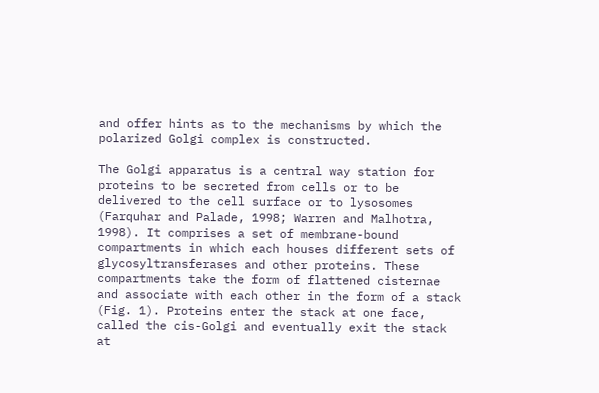and offer hints as to the mechanisms by which the polarized Golgi complex is constructed.

The Golgi apparatus is a central way station for proteins to be secreted from cells or to be delivered to the cell surface or to lysosomes (Farquhar and Palade, 1998; Warren and Malhotra, 1998). It comprises a set of membrane-bound compartments in which each houses different sets of glycosyltransferases and other proteins. These compartments take the form of flattened cisternae and associate with each other in the form of a stack (Fig. 1). Proteins enter the stack at one face, called the cis-Golgi and eventually exit the stack at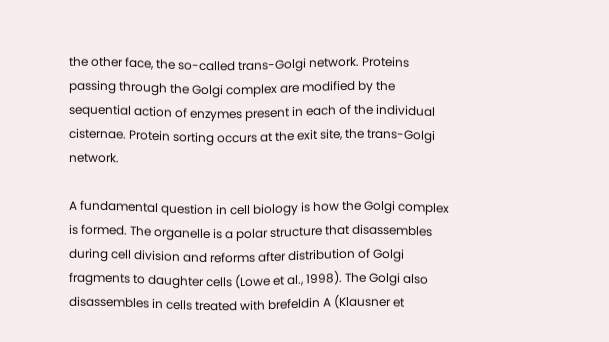the other face, the so-called trans-Golgi network. Proteins passing through the Golgi complex are modified by the sequential action of enzymes present in each of the individual cisternae. Protein sorting occurs at the exit site, the trans-Golgi network.

A fundamental question in cell biology is how the Golgi complex is formed. The organelle is a polar structure that disassembles during cell division and reforms after distribution of Golgi fragments to daughter cells (Lowe et al., 1998). The Golgi also disassembles in cells treated with brefeldin A (Klausner et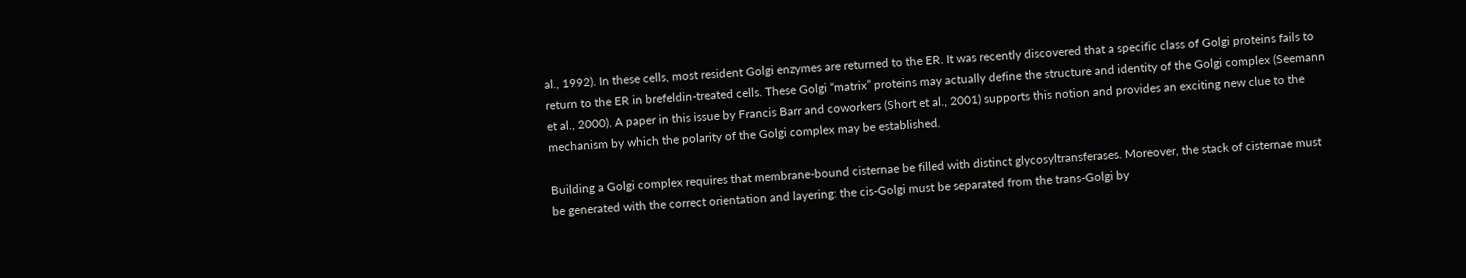al., 1992). In these cells, most resident Golgi enzymes are returned to the ER. It was recently discovered that a specific class of Golgi proteins fails to return to the ER in brefeldin-treated cells. These Golgi “matrix” proteins may actually define the structure and identity of the Golgi complex (Seemann et al., 2000). A paper in this issue by Francis Barr and coworkers (Short et al., 2001) supports this notion and provides an exciting new clue to the mechanism by which the polarity of the Golgi complex may be established.

Building a Golgi complex requires that membrane-bound cisternae be filled with distinct glycosyltransferases. Moreover, the stack of cisternae must be generated with the correct orientation and layering: the cis-Golgi must be separated from the trans-Golgi by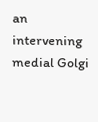an intervening medial Golgi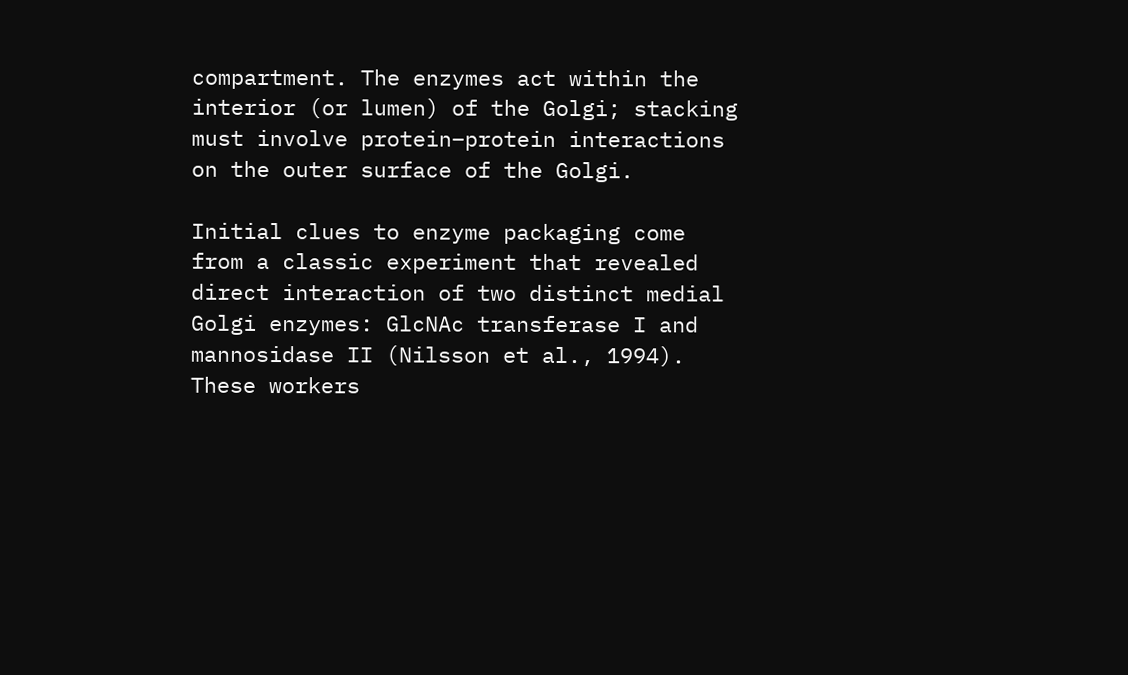compartment. The enzymes act within the interior (or lumen) of the Golgi; stacking must involve protein–protein interactions on the outer surface of the Golgi.

Initial clues to enzyme packaging come from a classic experiment that revealed direct interaction of two distinct medial Golgi enzymes: GlcNAc transferase I and mannosidase II (Nilsson et al., 1994). These workers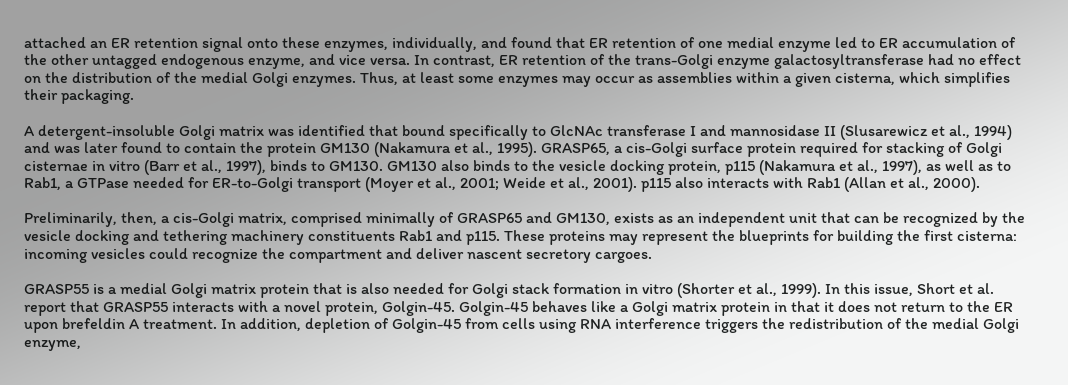attached an ER retention signal onto these enzymes, individually, and found that ER retention of one medial enzyme led to ER accumulation of the other untagged endogenous enzyme, and vice versa. In contrast, ER retention of the trans-Golgi enzyme galactosyltransferase had no effect on the distribution of the medial Golgi enzymes. Thus, at least some enzymes may occur as assemblies within a given cisterna, which simplifies their packaging.

A detergent-insoluble Golgi matrix was identified that bound specifically to GlcNAc transferase I and mannosidase II (Slusarewicz et al., 1994) and was later found to contain the protein GM130 (Nakamura et al., 1995). GRASP65, a cis-Golgi surface protein required for stacking of Golgi cisternae in vitro (Barr et al., 1997), binds to GM130. GM130 also binds to the vesicle docking protein, p115 (Nakamura et al., 1997), as well as to Rab1, a GTPase needed for ER-to-Golgi transport (Moyer et al., 2001; Weide et al., 2001). p115 also interacts with Rab1 (Allan et al., 2000).

Preliminarily, then, a cis-Golgi matrix, comprised minimally of GRASP65 and GM130, exists as an independent unit that can be recognized by the vesicle docking and tethering machinery constituents Rab1 and p115. These proteins may represent the blueprints for building the first cisterna: incoming vesicles could recognize the compartment and deliver nascent secretory cargoes.

GRASP55 is a medial Golgi matrix protein that is also needed for Golgi stack formation in vitro (Shorter et al., 1999). In this issue, Short et al. report that GRASP55 interacts with a novel protein, Golgin-45. Golgin-45 behaves like a Golgi matrix protein in that it does not return to the ER upon brefeldin A treatment. In addition, depletion of Golgin-45 from cells using RNA interference triggers the redistribution of the medial Golgi enzyme,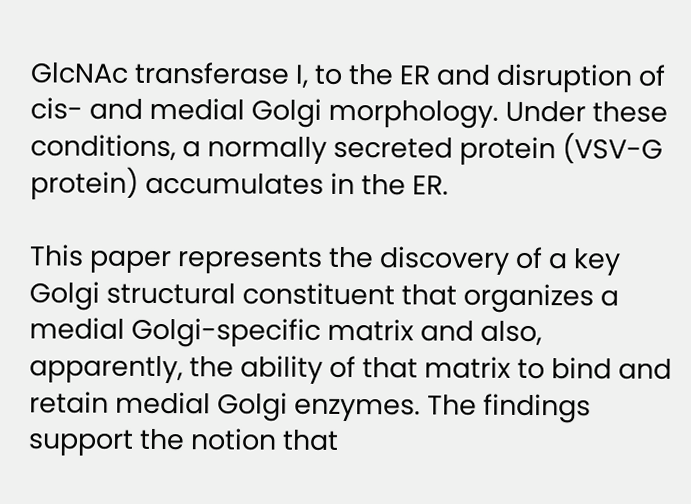GlcNAc transferase I, to the ER and disruption of cis- and medial Golgi morphology. Under these conditions, a normally secreted protein (VSV-G protein) accumulates in the ER.

This paper represents the discovery of a key Golgi structural constituent that organizes a medial Golgi-specific matrix and also, apparently, the ability of that matrix to bind and retain medial Golgi enzymes. The findings support the notion that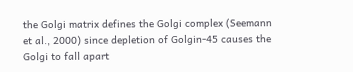the Golgi matrix defines the Golgi complex (Seemann et al., 2000) since depletion of Golgin-45 causes the Golgi to fall apart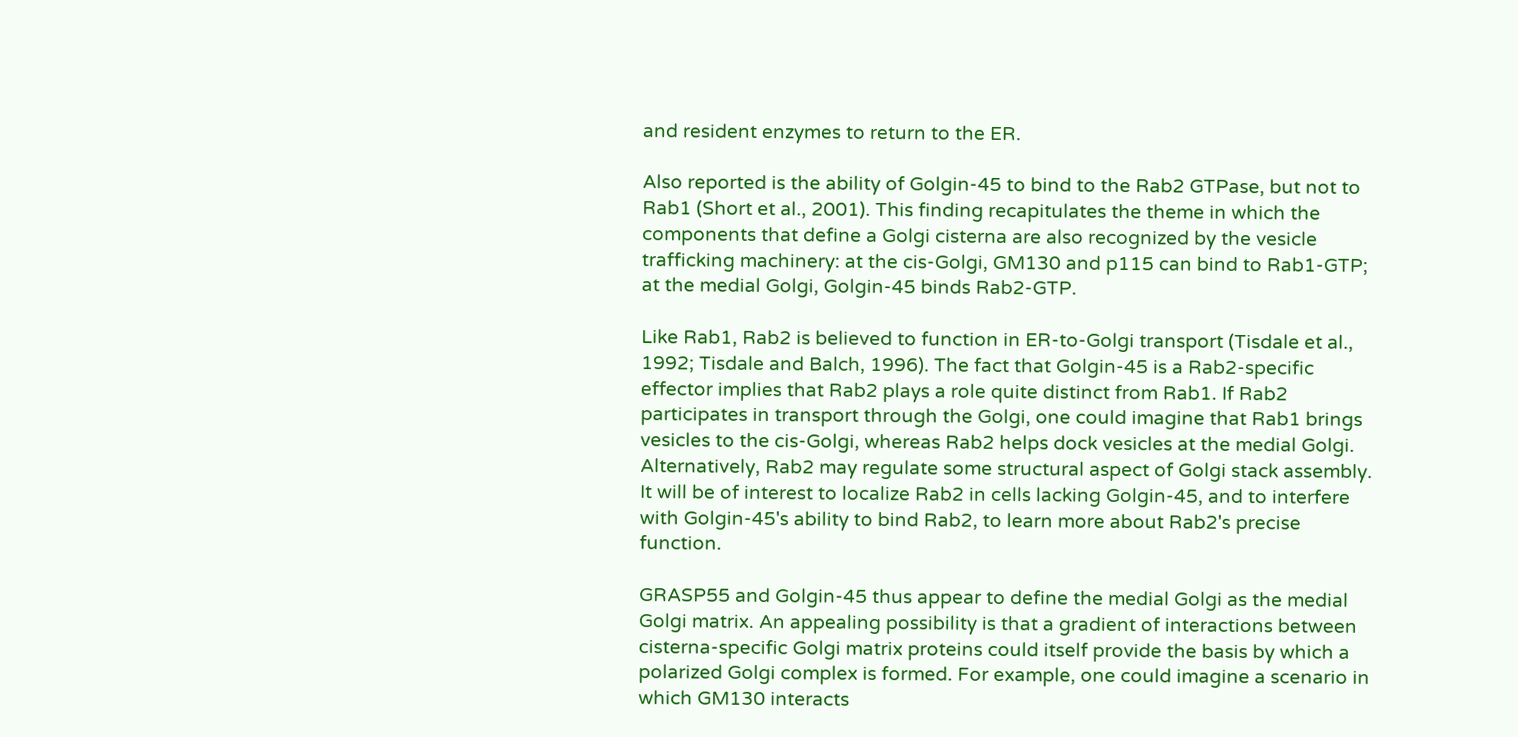and resident enzymes to return to the ER.

Also reported is the ability of Golgin-45 to bind to the Rab2 GTPase, but not to Rab1 (Short et al., 2001). This finding recapitulates the theme in which the components that define a Golgi cisterna are also recognized by the vesicle trafficking machinery: at the cis-Golgi, GM130 and p115 can bind to Rab1-GTP; at the medial Golgi, Golgin-45 binds Rab2-GTP.

Like Rab1, Rab2 is believed to function in ER-to-Golgi transport (Tisdale et al., 1992; Tisdale and Balch, 1996). The fact that Golgin-45 is a Rab2-specific effector implies that Rab2 plays a role quite distinct from Rab1. If Rab2 participates in transport through the Golgi, one could imagine that Rab1 brings vesicles to the cis-Golgi, whereas Rab2 helps dock vesicles at the medial Golgi. Alternatively, Rab2 may regulate some structural aspect of Golgi stack assembly. It will be of interest to localize Rab2 in cells lacking Golgin-45, and to interfere with Golgin-45's ability to bind Rab2, to learn more about Rab2's precise function.

GRASP55 and Golgin-45 thus appear to define the medial Golgi as the medial Golgi matrix. An appealing possibility is that a gradient of interactions between cisterna-specific Golgi matrix proteins could itself provide the basis by which a polarized Golgi complex is formed. For example, one could imagine a scenario in which GM130 interacts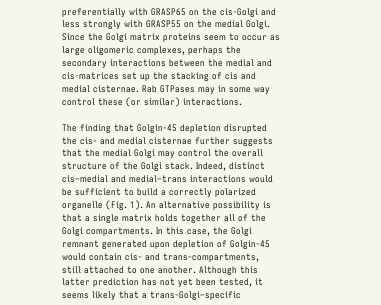preferentially with GRASP65 on the cis-Golgi and less strongly with GRASP55 on the medial Golgi. Since the Golgi matrix proteins seem to occur as large oligomeric complexes, perhaps the secondary interactions between the medial and cis-matrices set up the stacking of cis and medial cisternae. Rab GTPases may in some way control these (or similar) interactions.

The finding that Golgin-45 depletion disrupted the cis- and medial cisternae further suggests that the medial Golgi may control the overall structure of the Golgi stack. Indeed, distinct cis–medial and medial–trans interactions would be sufficient to build a correctly polarized organelle (Fig. 1). An alternative possibility is that a single matrix holds together all of the Golgi compartments. In this case, the Golgi remnant generated upon depletion of Golgin-45 would contain cis- and trans-compartments, still attached to one another. Although this latter prediction has not yet been tested, it seems likely that a trans-Golgi–specific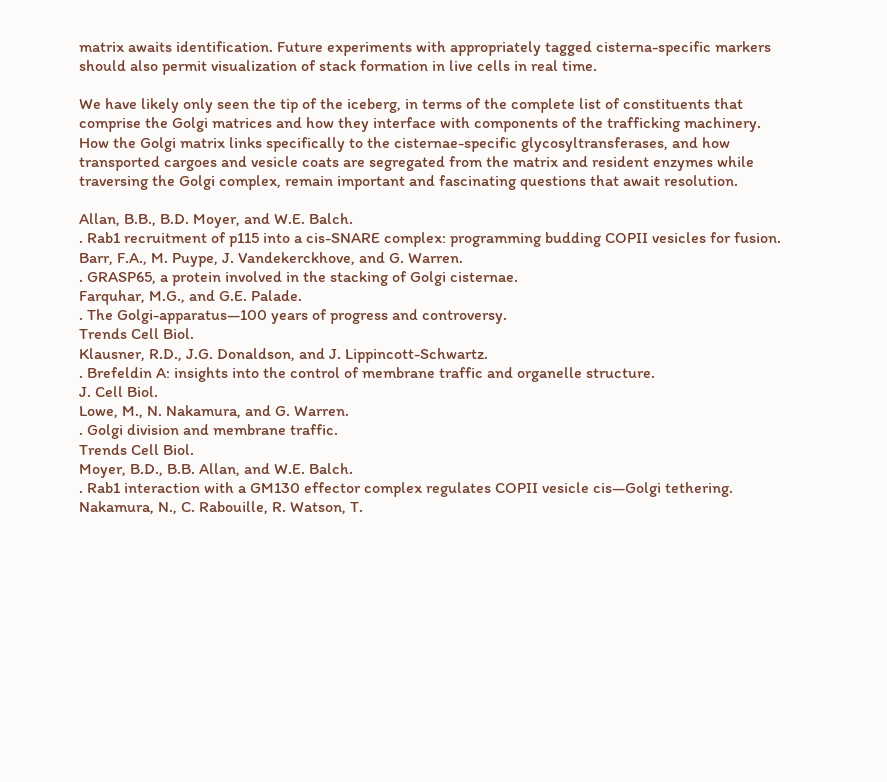matrix awaits identification. Future experiments with appropriately tagged cisterna-specific markers should also permit visualization of stack formation in live cells in real time.

We have likely only seen the tip of the iceberg, in terms of the complete list of constituents that comprise the Golgi matrices and how they interface with components of the trafficking machinery. How the Golgi matrix links specifically to the cisternae-specific glycosyltransferases, and how transported cargoes and vesicle coats are segregated from the matrix and resident enzymes while traversing the Golgi complex, remain important and fascinating questions that await resolution.

Allan, B.B., B.D. Moyer, and W.E. Balch.
. Rab1 recruitment of p115 into a cis-SNARE complex: programming budding COPII vesicles for fusion.
Barr, F.A., M. Puype, J. Vandekerckhove, and G. Warren.
. GRASP65, a protein involved in the stacking of Golgi cisternae.
Farquhar, M.G., and G.E. Palade.
. The Golgi-apparatus—100 years of progress and controversy.
Trends Cell Biol.
Klausner, R.D., J.G. Donaldson, and J. Lippincott-Schwartz.
. Brefeldin A: insights into the control of membrane traffic and organelle structure.
J. Cell Biol.
Lowe, M., N. Nakamura, and G. Warren.
. Golgi division and membrane traffic.
Trends Cell Biol.
Moyer, B.D., B.B. Allan, and W.E. Balch.
. Rab1 interaction with a GM130 effector complex regulates COPII vesicle cis—Golgi tethering.
Nakamura, N., C. Rabouille, R. Watson, T.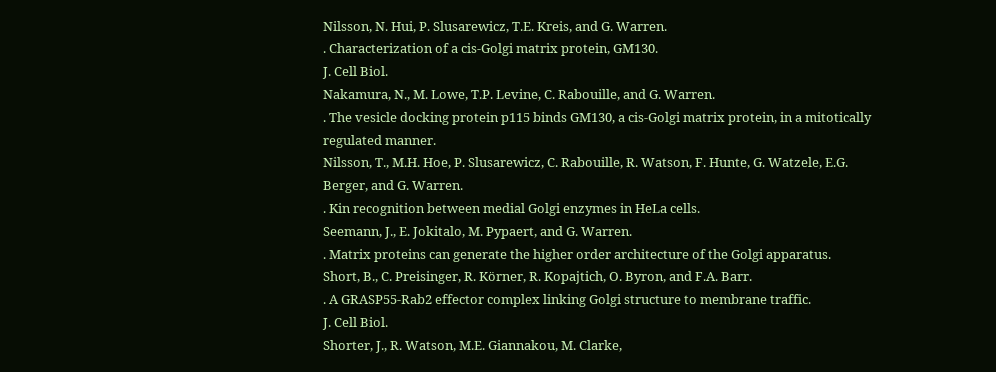Nilsson, N. Hui, P. Slusarewicz, T.E. Kreis, and G. Warren.
. Characterization of a cis-Golgi matrix protein, GM130.
J. Cell Biol.
Nakamura, N., M. Lowe, T.P. Levine, C. Rabouille, and G. Warren.
. The vesicle docking protein p115 binds GM130, a cis-Golgi matrix protein, in a mitotically regulated manner.
Nilsson, T., M.H. Hoe, P. Slusarewicz, C. Rabouille, R. Watson, F. Hunte, G. Watzele, E.G. Berger, and G. Warren.
. Kin recognition between medial Golgi enzymes in HeLa cells.
Seemann, J., E. Jokitalo, M. Pypaert, and G. Warren.
. Matrix proteins can generate the higher order architecture of the Golgi apparatus.
Short, B., C. Preisinger, R. Körner, R. Kopajtich, O. Byron, and F.A. Barr.
. A GRASP55-Rab2 effector complex linking Golgi structure to membrane traffic.
J. Cell Biol.
Shorter, J., R. Watson, M.E. Giannakou, M. Clarke,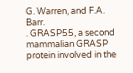G. Warren, and F.A. Barr.
. GRASP55, a second mammalian GRASP protein involved in the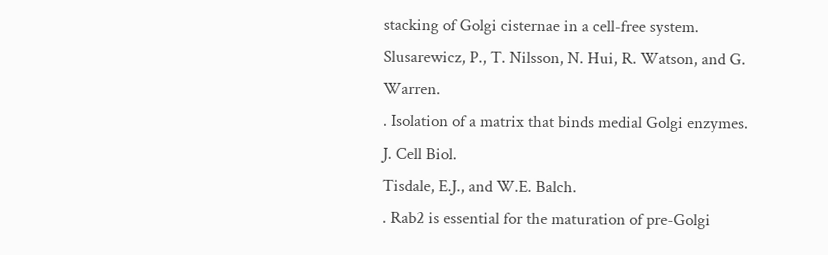stacking of Golgi cisternae in a cell-free system.
Slusarewicz, P., T. Nilsson, N. Hui, R. Watson, and G. Warren.
. Isolation of a matrix that binds medial Golgi enzymes.
J. Cell Biol.
Tisdale, E.J., and W.E. Balch.
. Rab2 is essential for the maturation of pre-Golgi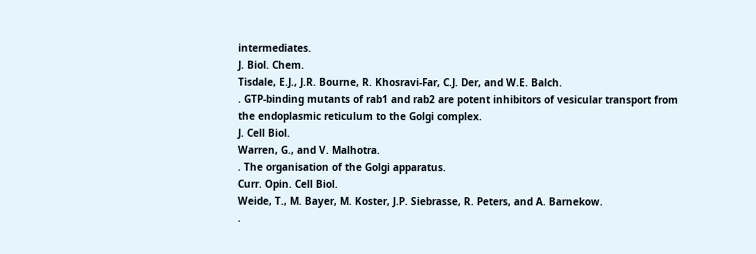intermediates.
J. Biol. Chem.
Tisdale, E.J., J.R. Bourne, R. Khosravi-Far, C.J. Der, and W.E. Balch.
. GTP-binding mutants of rab1 and rab2 are potent inhibitors of vesicular transport from the endoplasmic reticulum to the Golgi complex.
J. Cell Biol.
Warren, G., and V. Malhotra.
. The organisation of the Golgi apparatus.
Curr. Opin. Cell Biol.
Weide, T., M. Bayer, M. Koster, J.P. Siebrasse, R. Peters, and A. Barnekow.
.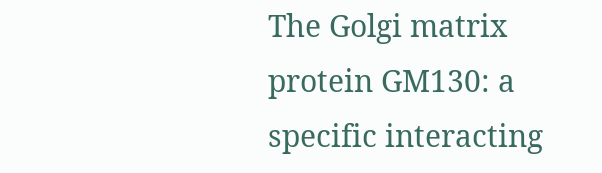The Golgi matrix protein GM130: a specific interacting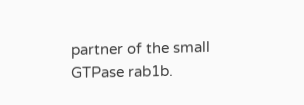partner of the small GTPase rab1b.